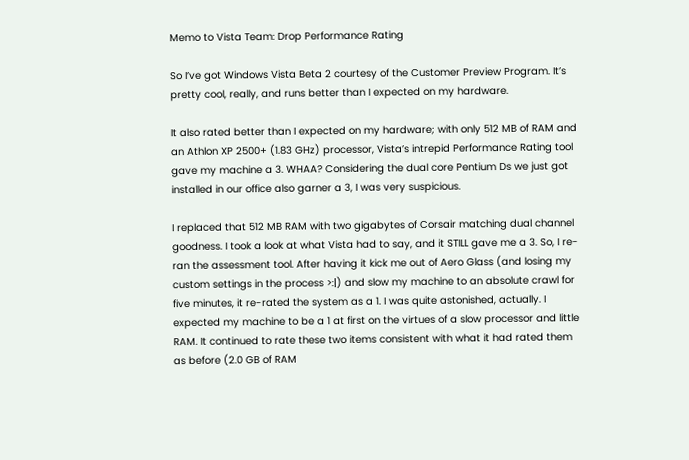Memo to Vista Team: Drop Performance Rating

So I’ve got Windows Vista Beta 2 courtesy of the Customer Preview Program. It’s pretty cool, really, and runs better than I expected on my hardware.

It also rated better than I expected on my hardware; with only 512 MB of RAM and an Athlon XP 2500+ (1.83 GHz) processor, Vista’s intrepid Performance Rating tool gave my machine a 3. WHAA? Considering the dual core Pentium Ds we just got installed in our office also garner a 3, I was very suspicious.

I replaced that 512 MB RAM with two gigabytes of Corsair matching dual channel goodness. I took a look at what Vista had to say, and it STILL gave me a 3. So, I re-ran the assessment tool. After having it kick me out of Aero Glass (and losing my custom settings in the process >:|) and slow my machine to an absolute crawl for five minutes, it re-rated the system as a 1. I was quite astonished, actually. I expected my machine to be a 1 at first on the virtues of a slow processor and little RAM. It continued to rate these two items consistent with what it had rated them as before (2.0 GB of RAM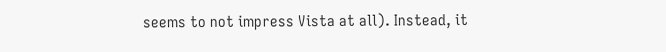seems to not impress Vista at all). Instead, it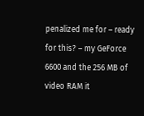penalized me for – ready for this? – my GeForce 6600 and the 256 MB of video RAM it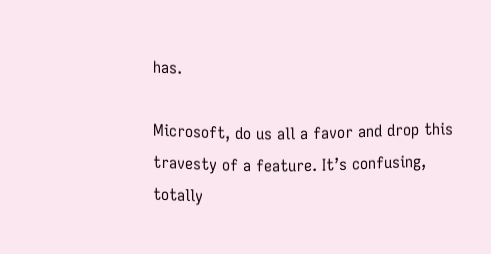has.

Microsoft, do us all a favor and drop this travesty of a feature. It’s confusing, totally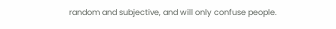random and subjective, and will only confuse people.